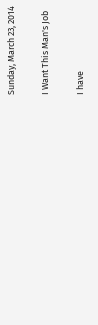Sunday, March 23, 2014

I Want This Man's Job

I have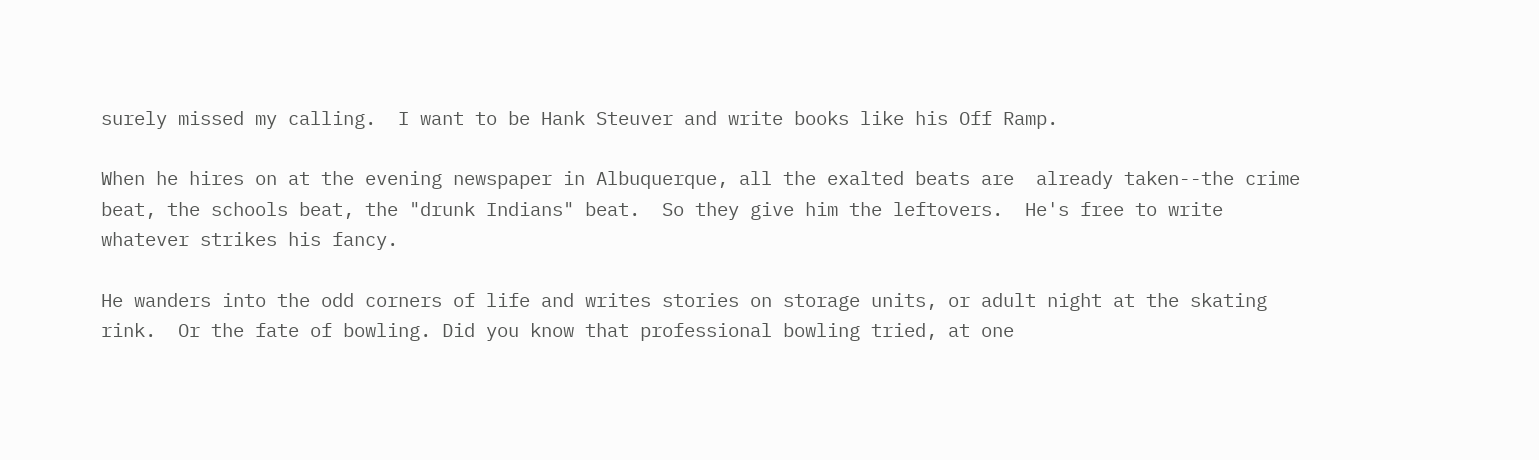surely missed my calling.  I want to be Hank Steuver and write books like his Off Ramp.

When he hires on at the evening newspaper in Albuquerque, all the exalted beats are  already taken--the crime beat, the schools beat, the "drunk Indians" beat.  So they give him the leftovers.  He's free to write whatever strikes his fancy.

He wanders into the odd corners of life and writes stories on storage units, or adult night at the skating rink.  Or the fate of bowling. Did you know that professional bowling tried, at one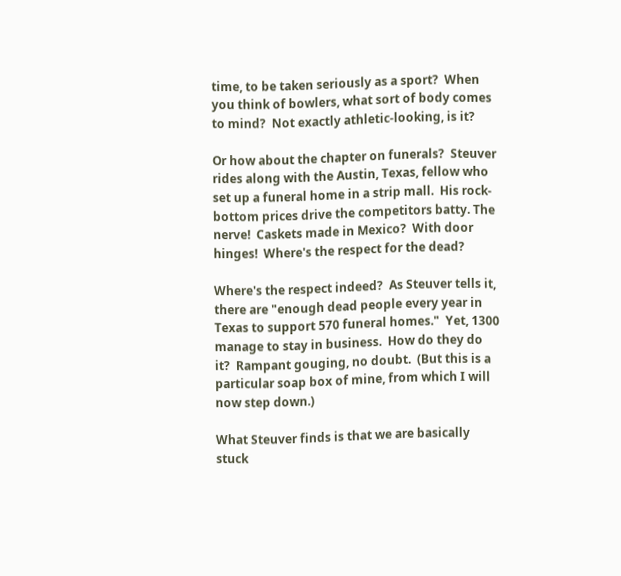time, to be taken seriously as a sport?  When you think of bowlers, what sort of body comes to mind?  Not exactly athletic-looking, is it?

Or how about the chapter on funerals?  Steuver rides along with the Austin, Texas, fellow who set up a funeral home in a strip mall.  His rock-bottom prices drive the competitors batty. The nerve!  Caskets made in Mexico?  With door hinges!  Where's the respect for the dead?

Where's the respect indeed?  As Steuver tells it, there are "enough dead people every year in Texas to support 570 funeral homes."  Yet, 1300 manage to stay in business.  How do they do it?  Rampant gouging, no doubt.  (But this is a particular soap box of mine, from which I will now step down.)

What Steuver finds is that we are basically stuck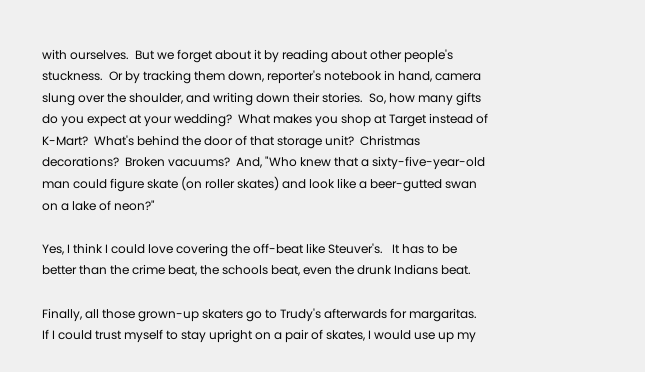with ourselves.  But we forget about it by reading about other people's stuckness.  Or by tracking them down, reporter's notebook in hand, camera slung over the shoulder, and writing down their stories.  So, how many gifts do you expect at your wedding?  What makes you shop at Target instead of K-Mart?  What's behind the door of that storage unit?  Christmas decorations?  Broken vacuums?  And, "Who knew that a sixty-five-year-old man could figure skate (on roller skates) and look like a beer-gutted swan on a lake of neon?"

Yes, I think I could love covering the off-beat like Steuver's.   It has to be better than the crime beat, the schools beat, even the drunk Indians beat.

Finally, all those grown-up skaters go to Trudy's afterwards for margaritas.  If I could trust myself to stay upright on a pair of skates, I would use up my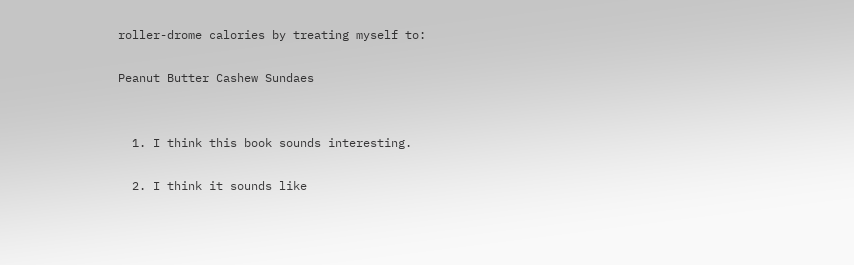roller-drome calories by treating myself to:

Peanut Butter Cashew Sundaes


  1. I think this book sounds interesting.

  2. I think it sounds like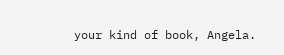your kind of book, Angela.